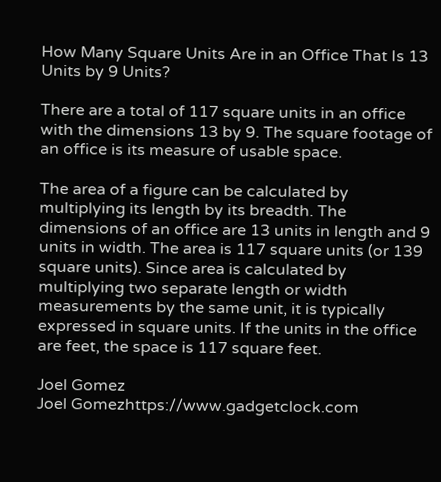How Many Square Units Are in an Office That Is 13 Units by 9 Units?

There are a total of 117 square units in an office with the dimensions 13 by 9. The square footage of an office is its measure of usable space.

The area of a figure can be calculated by multiplying its length by its breadth. The dimensions of an office are 13 units in length and 9 units in width. The area is 117 square units (or 139 square units). Since area is calculated by multiplying two separate length or width measurements by the same unit, it is typically expressed in square units. If the units in the office are feet, the space is 117 square feet.

Joel Gomez
Joel Gomezhttps://www.gadgetclock.com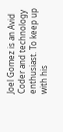Joel Gomez is an Avid Coder and technology enthusiast. To keep up with his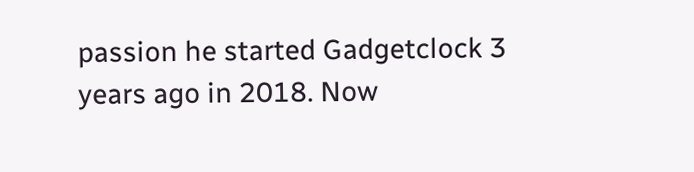passion he started Gadgetclock 3 years ago in 2018. Now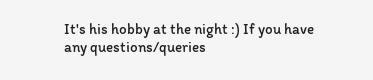It's his hobby at the night :) If you have any questions/queries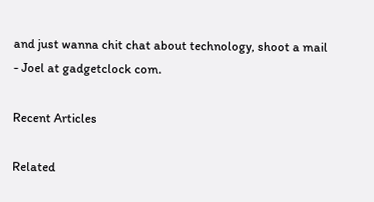and just wanna chit chat about technology, shoot a mail - Joel at gadgetclock com.

Recent Articles

Related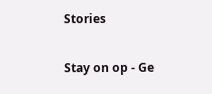Stories

Stay on op - Ge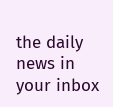the daily news in your inbox